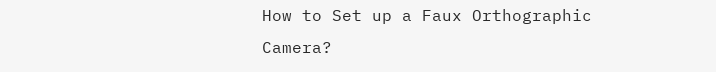How to Set up a Faux Orthographic Camera?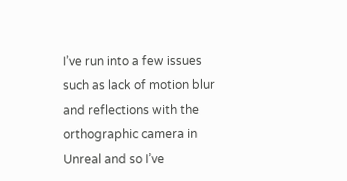I’ve run into a few issues such as lack of motion blur and reflections with the orthographic camera in Unreal and so I’ve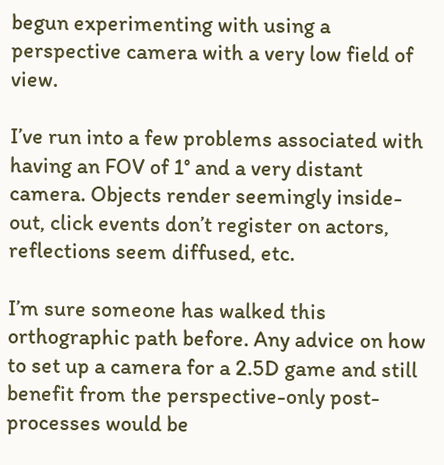begun experimenting with using a perspective camera with a very low field of view.

I’ve run into a few problems associated with having an FOV of 1° and a very distant camera. Objects render seemingly inside-out, click events don’t register on actors, reflections seem diffused, etc.

I’m sure someone has walked this orthographic path before. Any advice on how to set up a camera for a 2.5D game and still benefit from the perspective-only post-processes would be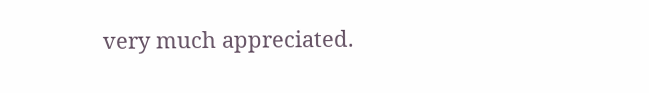very much appreciated.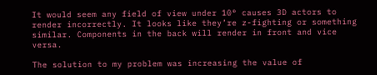It would seem any field of view under 10° causes 3D actors to render incorrectly. It looks like they’re z-fighting or something similar. Components in the back will render in front and vice versa.

The solution to my problem was increasing the value of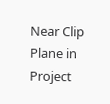Near Clip Plane in Project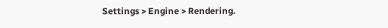Settings > Engine > Rendering.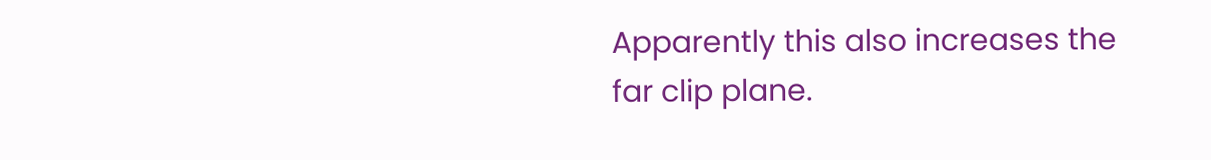Apparently this also increases the far clip plane.